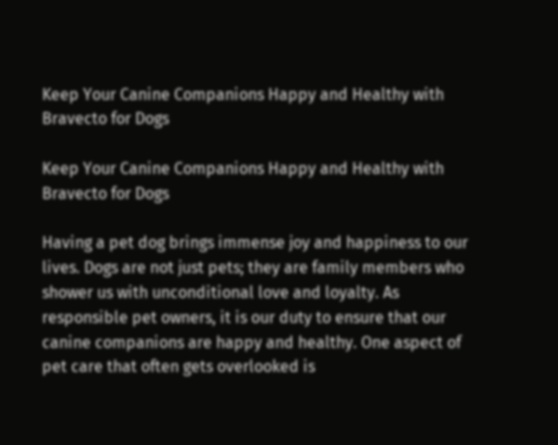Keep Your Canine Companions Happy and Healthy with Bravecto for Dogs

Keep Your Canine Companions Happy and Healthy with Bravecto for Dogs

Having a pet dog brings immense joy and happiness to our lives. Dogs are not just pets; they are family members who shower us with unconditional love and loyalty. As responsible pet owners, it is our duty to ensure that our canine companions are happy and healthy. One aspect of pet care that often gets overlooked is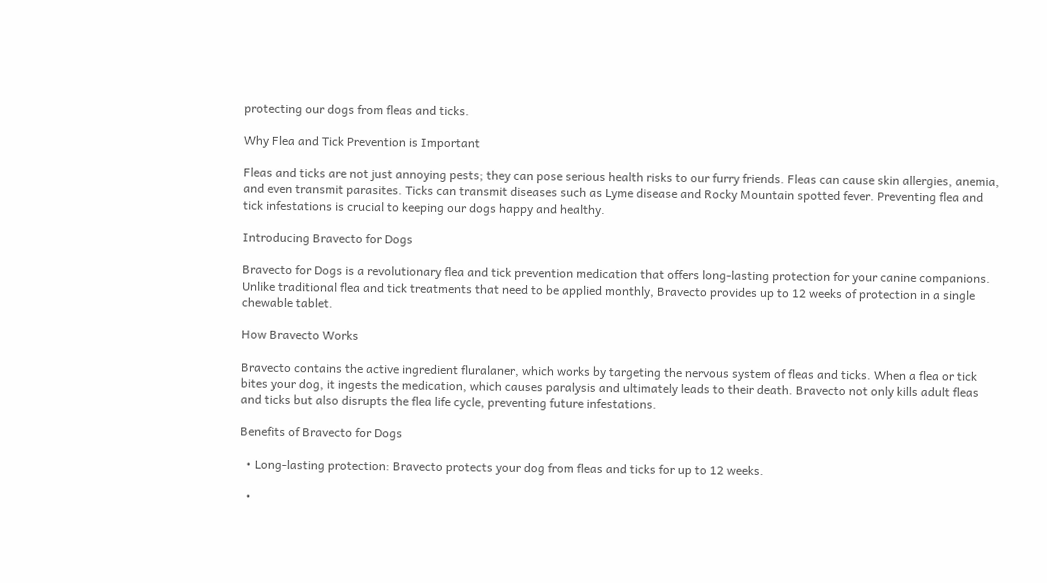protecting our dogs from fleas and ticks.

Why Flea and Tick Prevention is Important

Fleas and ticks are not just annoying pests; they can pose serious health risks to our furry friends. Fleas can cause skin allergies, anemia, and even transmit parasites. Ticks can transmit diseases such as Lyme disease and Rocky Mountain spotted fever. Preventing flea and tick infestations is crucial to keeping our dogs happy and healthy.

Introducing Bravecto for Dogs

Bravecto for Dogs is a revolutionary flea and tick prevention medication that offers long-lasting protection for your canine companions. Unlike traditional flea and tick treatments that need to be applied monthly, Bravecto provides up to 12 weeks of protection in a single chewable tablet.

How Bravecto Works

Bravecto contains the active ingredient fluralaner, which works by targeting the nervous system of fleas and ticks. When a flea or tick bites your dog, it ingests the medication, which causes paralysis and ultimately leads to their death. Bravecto not only kills adult fleas and ticks but also disrupts the flea life cycle, preventing future infestations.

Benefits of Bravecto for Dogs

  • Long-lasting protection: Bravecto protects your dog from fleas and ticks for up to 12 weeks.

  •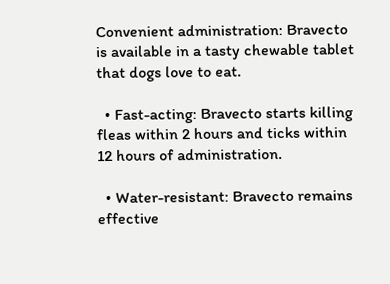Convenient administration: Bravecto is available in a tasty chewable tablet that dogs love to eat.

  • Fast-acting: Bravecto starts killing fleas within 2 hours and ticks within 12 hours of administration.

  • Water-resistant: Bravecto remains effective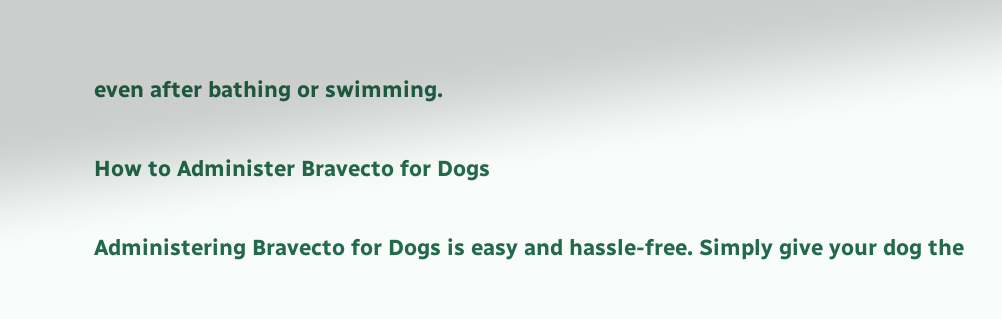even after bathing or swimming.

How to Administer Bravecto for Dogs

Administering Bravecto for Dogs is easy and hassle-free. Simply give your dog the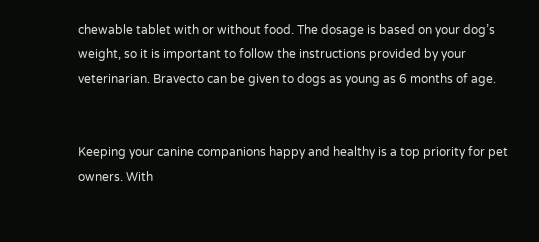chewable tablet with or without food. The dosage is based on your dog’s weight, so it is important to follow the instructions provided by your veterinarian. Bravecto can be given to dogs as young as 6 months of age.


Keeping your canine companions happy and healthy is a top priority for pet owners. With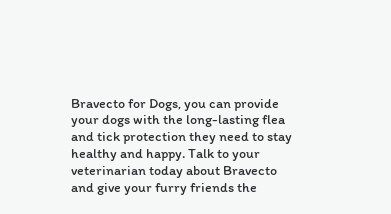Bravecto for Dogs, you can provide your dogs with the long-lasting flea and tick protection they need to stay healthy and happy. Talk to your veterinarian today about Bravecto and give your furry friends the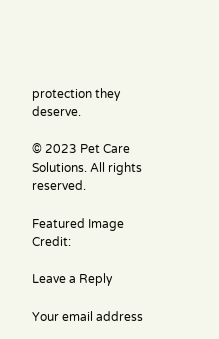protection they deserve.

© 2023 Pet Care Solutions. All rights reserved.

Featured Image Credit:

Leave a Reply

Your email address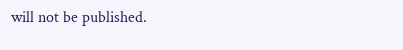will not be published.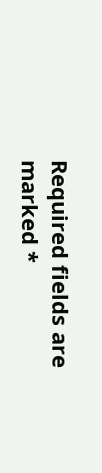Required fields are marked *